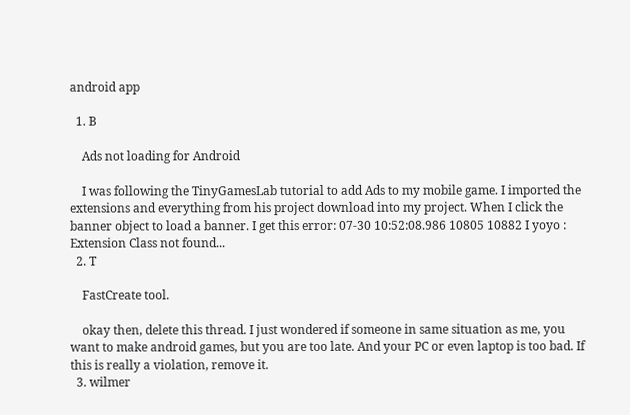android app

  1. B

    Ads not loading for Android

    I was following the TinyGamesLab tutorial to add Ads to my mobile game. I imported the extensions and everything from his project download into my project. When I click the banner object to load a banner. I get this error: 07-30 10:52:08.986 10805 10882 I yoyo : Extension Class not found...
  2. T

    FastCreate tool.

    okay then, delete this thread. I just wondered if someone in same situation as me, you want to make android games, but you are too late. And your PC or even laptop is too bad. If this is really a violation, remove it.
  3. wilmer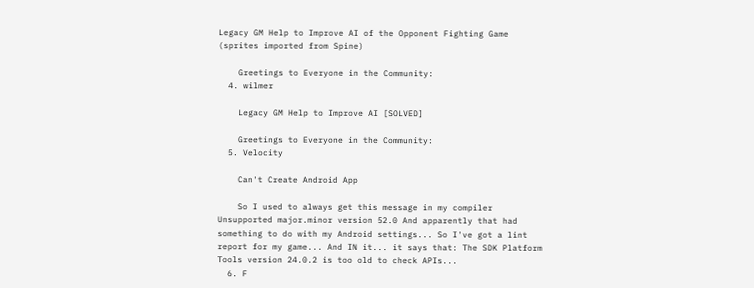Legacy GM Help to Improve AI of the Opponent Fighting Game (sprites imported from Spine)

    Greetings to Everyone in the Community:
  4. wilmer

    Legacy GM Help to Improve AI [SOLVED]

    Greetings to Everyone in the Community:
  5. Velocity

    Can't Create Android App

    So I used to always get this message in my compiler Unsupported major.minor version 52.0 And apparently that had something to do with my Android settings... So I've got a lint report for my game... And IN it... it says that: The SDK Platform Tools version 24.0.2 is too old to check APIs...
  6. F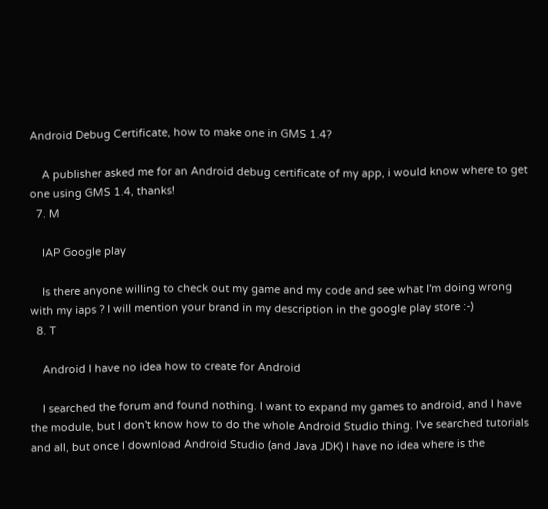Android Debug Certificate, how to make one in GMS 1.4?

    A publisher asked me for an Android debug certificate of my app, i would know where to get one using GMS 1.4, thanks!
  7. M

    IAP Google play

    Is there anyone willing to check out my game and my code and see what I'm doing wrong with my iaps ? I will mention your brand in my description in the google play store :-)
  8. T

    Android I have no idea how to create for Android

    I searched the forum and found nothing. I want to expand my games to android, and I have the module, but I don't know how to do the whole Android Studio thing. I've searched tutorials and all, but once I download Android Studio (and Java JDK) I have no idea where is the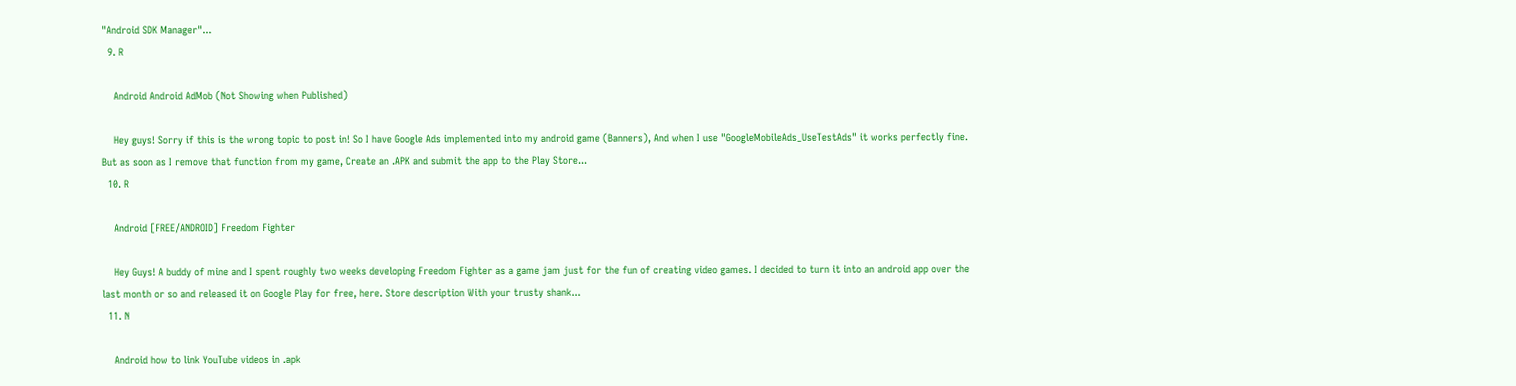"Android SDK Manager"...
  9. R

    Android Android AdMob (Not Showing when Published)

    Hey guys! Sorry if this is the wrong topic to post in! So I have Google Ads implemented into my android game (Banners), And when I use "GoogleMobileAds_UseTestAds" it works perfectly fine. But as soon as I remove that function from my game, Create an .APK and submit the app to the Play Store...
  10. R

    Android [FREE/ANDROID] Freedom Fighter

    Hey Guys! A buddy of mine and I spent roughly two weeks developing Freedom Fighter as a game jam just for the fun of creating video games. I decided to turn it into an android app over the last month or so and released it on Google Play for free, here. Store description With your trusty shank...
  11. N

    Android how to link YouTube videos in .apk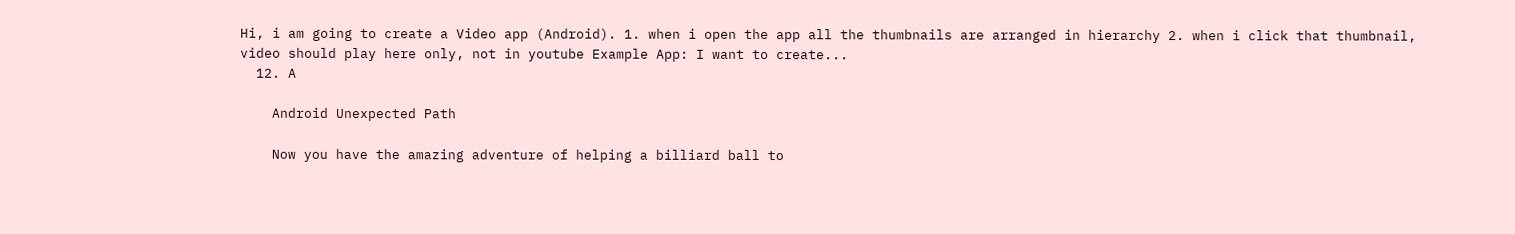Hi, i am going to create a Video app (Android). 1. when i open the app all the thumbnails are arranged in hierarchy 2. when i click that thumbnail, video should play here only, not in youtube Example App: I want to create...
  12. A

    Android Unexpected Path

    Now you have the amazing adventure of helping a billiard ball to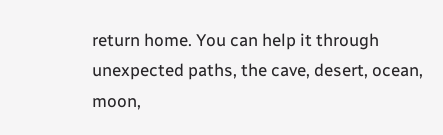return home. You can help it through unexpected paths, the cave, desert, ocean, moon,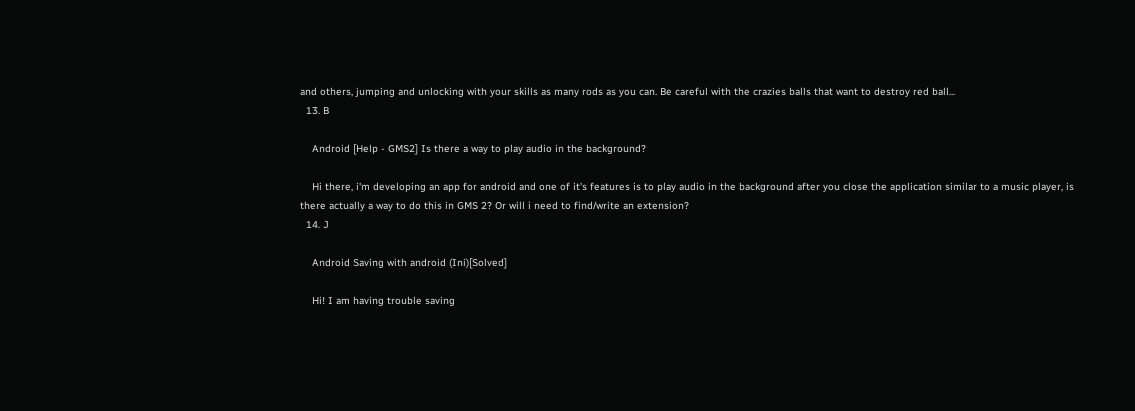and others, jumping and unlocking with your skills as many rods as you can. Be careful with the crazies balls that want to destroy red ball...
  13. B

    Android [Help - GMS2] Is there a way to play audio in the background?

    Hi there, i'm developing an app for android and one of it's features is to play audio in the background after you close the application similar to a music player, is there actually a way to do this in GMS 2? Or will i need to find/write an extension?
  14. J

    Android Saving with android (Ini)[Solved]

    Hi! I am having trouble saving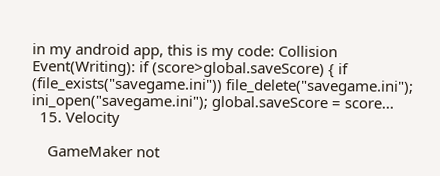in my android app, this is my code: Collision Event(Writing): if (score>global.saveScore) { if (file_exists("savegame.ini")) file_delete("savegame.ini"); ini_open("savegame.ini"); global.saveScore = score...
  15. Velocity

    GameMaker not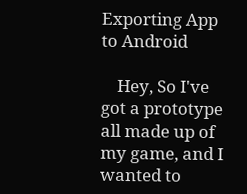Exporting App to Android

    Hey, So I've got a prototype all made up of my game, and I wanted to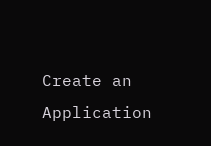Create an Application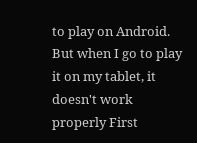to play on Android. But when I go to play it on my tablet, it doesn't work properly First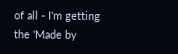of all - I'm getting the 'Made by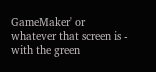GameMaker' or whatever that screen is - with the green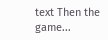text Then the game...